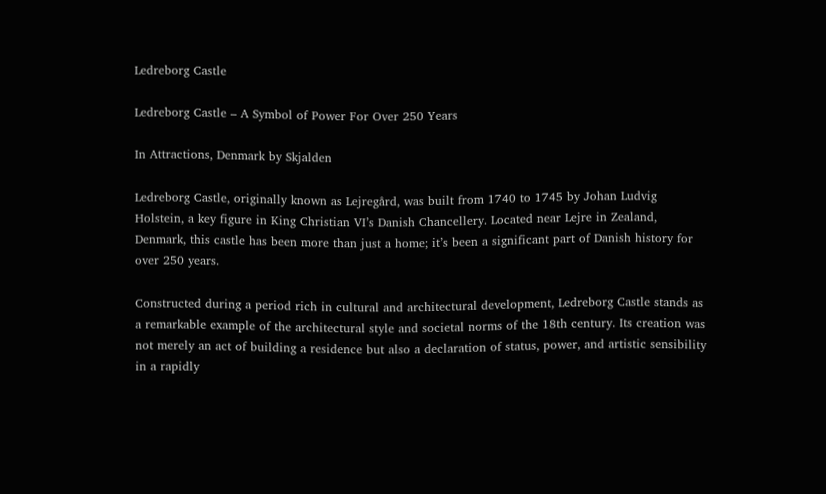Ledreborg Castle

Ledreborg Castle – A Symbol of Power For Over 250 Years

In Attractions, Denmark by Skjalden

Ledreborg Castle, originally known as Lejregård, was built from 1740 to 1745 by Johan Ludvig Holstein, a key figure in King Christian VI’s Danish Chancellery. Located near Lejre in Zealand, Denmark, this castle has been more than just a home; it’s been a significant part of Danish history for over 250 years.

Constructed during a period rich in cultural and architectural development, Ledreborg Castle stands as a remarkable example of the architectural style and societal norms of the 18th century. Its creation was not merely an act of building a residence but also a declaration of status, power, and artistic sensibility in a rapidly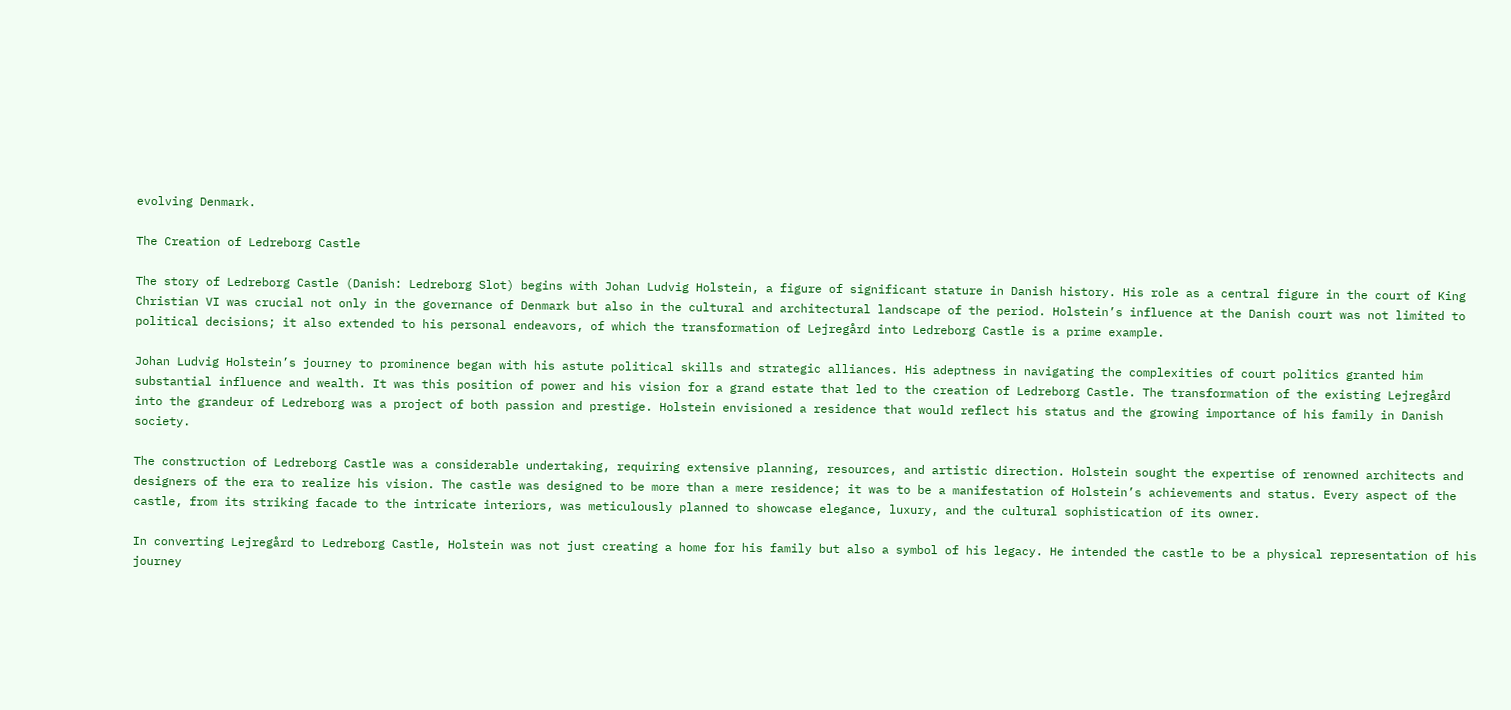evolving Denmark.

The Creation of Ledreborg Castle

The story of Ledreborg Castle (Danish: Ledreborg Slot) begins with Johan Ludvig Holstein, a figure of significant stature in Danish history. His role as a central figure in the court of King Christian VI was crucial not only in the governance of Denmark but also in the cultural and architectural landscape of the period. Holstein’s influence at the Danish court was not limited to political decisions; it also extended to his personal endeavors, of which the transformation of Lejregård into Ledreborg Castle is a prime example.

Johan Ludvig Holstein’s journey to prominence began with his astute political skills and strategic alliances. His adeptness in navigating the complexities of court politics granted him substantial influence and wealth. It was this position of power and his vision for a grand estate that led to the creation of Ledreborg Castle. The transformation of the existing Lejregård into the grandeur of Ledreborg was a project of both passion and prestige. Holstein envisioned a residence that would reflect his status and the growing importance of his family in Danish society.

The construction of Ledreborg Castle was a considerable undertaking, requiring extensive planning, resources, and artistic direction. Holstein sought the expertise of renowned architects and designers of the era to realize his vision. The castle was designed to be more than a mere residence; it was to be a manifestation of Holstein’s achievements and status. Every aspect of the castle, from its striking facade to the intricate interiors, was meticulously planned to showcase elegance, luxury, and the cultural sophistication of its owner.

In converting Lejregård to Ledreborg Castle, Holstein was not just creating a home for his family but also a symbol of his legacy. He intended the castle to be a physical representation of his journey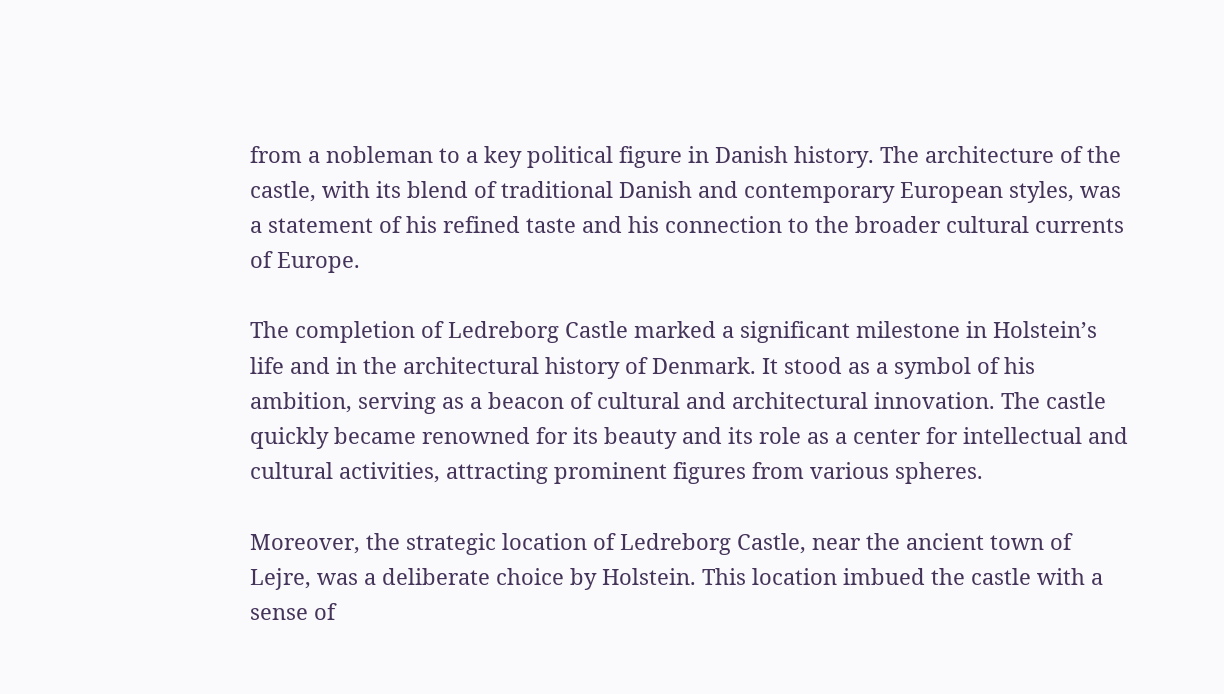from a nobleman to a key political figure in Danish history. The architecture of the castle, with its blend of traditional Danish and contemporary European styles, was a statement of his refined taste and his connection to the broader cultural currents of Europe.

The completion of Ledreborg Castle marked a significant milestone in Holstein’s life and in the architectural history of Denmark. It stood as a symbol of his ambition, serving as a beacon of cultural and architectural innovation. The castle quickly became renowned for its beauty and its role as a center for intellectual and cultural activities, attracting prominent figures from various spheres.

Moreover, the strategic location of Ledreborg Castle, near the ancient town of Lejre, was a deliberate choice by Holstein. This location imbued the castle with a sense of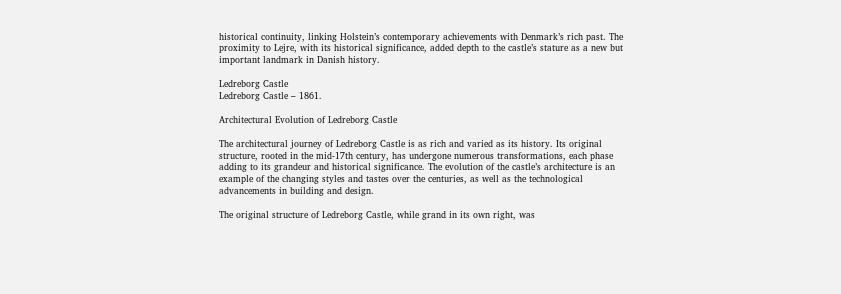historical continuity, linking Holstein’s contemporary achievements with Denmark’s rich past. The proximity to Lejre, with its historical significance, added depth to the castle’s stature as a new but important landmark in Danish history.

Ledreborg Castle
Ledreborg Castle – 1861.

Architectural Evolution of Ledreborg Castle

The architectural journey of Ledreborg Castle is as rich and varied as its history. Its original structure, rooted in the mid-17th century, has undergone numerous transformations, each phase adding to its grandeur and historical significance. The evolution of the castle’s architecture is an example of the changing styles and tastes over the centuries, as well as the technological advancements in building and design.

The original structure of Ledreborg Castle, while grand in its own right, was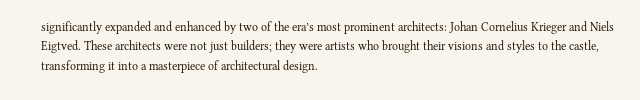significantly expanded and enhanced by two of the era’s most prominent architects: Johan Cornelius Krieger and Niels Eigtved. These architects were not just builders; they were artists who brought their visions and styles to the castle, transforming it into a masterpiece of architectural design.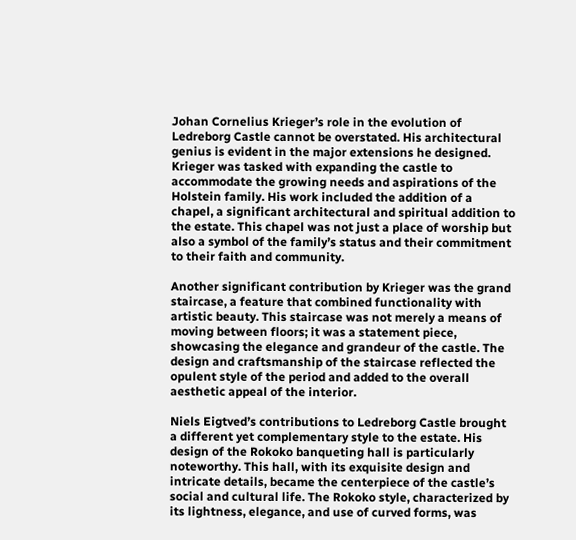Johan Cornelius Krieger’s role in the evolution of Ledreborg Castle cannot be overstated. His architectural genius is evident in the major extensions he designed. Krieger was tasked with expanding the castle to accommodate the growing needs and aspirations of the Holstein family. His work included the addition of a chapel, a significant architectural and spiritual addition to the estate. This chapel was not just a place of worship but also a symbol of the family’s status and their commitment to their faith and community.

Another significant contribution by Krieger was the grand staircase, a feature that combined functionality with artistic beauty. This staircase was not merely a means of moving between floors; it was a statement piece, showcasing the elegance and grandeur of the castle. The design and craftsmanship of the staircase reflected the opulent style of the period and added to the overall aesthetic appeal of the interior.

Niels Eigtved’s contributions to Ledreborg Castle brought a different yet complementary style to the estate. His design of the Rokoko banqueting hall is particularly noteworthy. This hall, with its exquisite design and intricate details, became the centerpiece of the castle’s social and cultural life. The Rokoko style, characterized by its lightness, elegance, and use of curved forms, was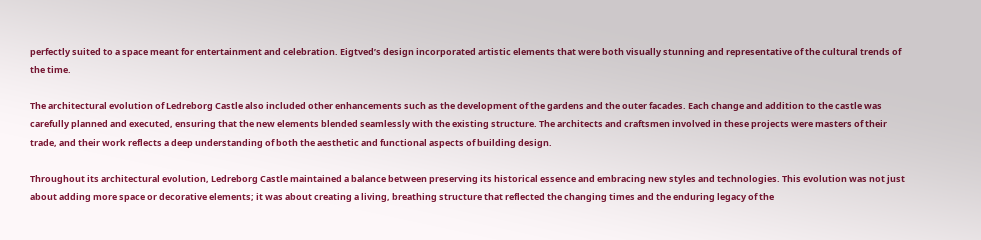perfectly suited to a space meant for entertainment and celebration. Eigtved’s design incorporated artistic elements that were both visually stunning and representative of the cultural trends of the time.

The architectural evolution of Ledreborg Castle also included other enhancements such as the development of the gardens and the outer facades. Each change and addition to the castle was carefully planned and executed, ensuring that the new elements blended seamlessly with the existing structure. The architects and craftsmen involved in these projects were masters of their trade, and their work reflects a deep understanding of both the aesthetic and functional aspects of building design.

Throughout its architectural evolution, Ledreborg Castle maintained a balance between preserving its historical essence and embracing new styles and technologies. This evolution was not just about adding more space or decorative elements; it was about creating a living, breathing structure that reflected the changing times and the enduring legacy of the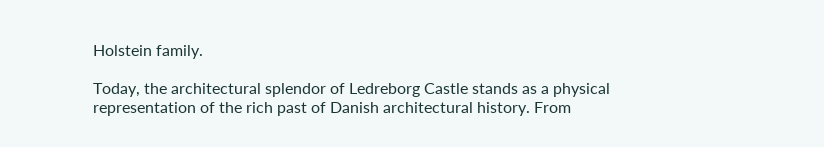Holstein family.

Today, the architectural splendor of Ledreborg Castle stands as a physical representation of the rich past of Danish architectural history. From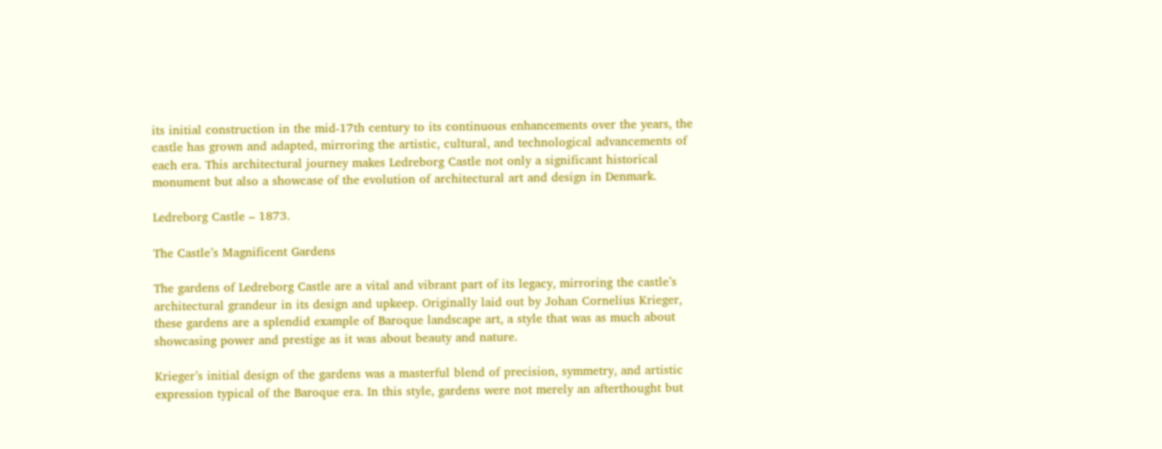its initial construction in the mid-17th century to its continuous enhancements over the years, the castle has grown and adapted, mirroring the artistic, cultural, and technological advancements of each era. This architectural journey makes Ledreborg Castle not only a significant historical monument but also a showcase of the evolution of architectural art and design in Denmark.

Ledreborg Castle – 1873.

The Castle’s Magnificent Gardens

The gardens of Ledreborg Castle are a vital and vibrant part of its legacy, mirroring the castle’s architectural grandeur in its design and upkeep. Originally laid out by Johan Cornelius Krieger, these gardens are a splendid example of Baroque landscape art, a style that was as much about showcasing power and prestige as it was about beauty and nature.

Krieger’s initial design of the gardens was a masterful blend of precision, symmetry, and artistic expression typical of the Baroque era. In this style, gardens were not merely an afterthought but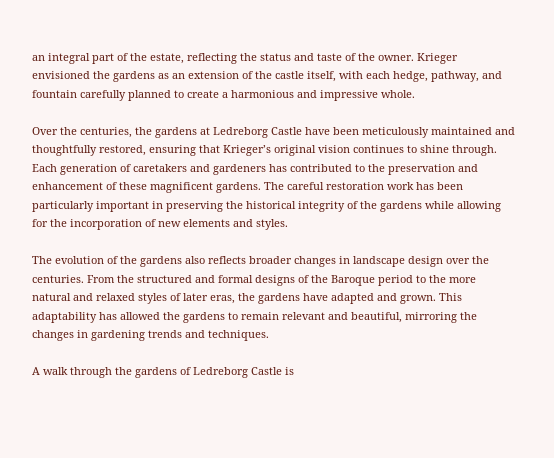an integral part of the estate, reflecting the status and taste of the owner. Krieger envisioned the gardens as an extension of the castle itself, with each hedge, pathway, and fountain carefully planned to create a harmonious and impressive whole.

Over the centuries, the gardens at Ledreborg Castle have been meticulously maintained and thoughtfully restored, ensuring that Krieger’s original vision continues to shine through. Each generation of caretakers and gardeners has contributed to the preservation and enhancement of these magnificent gardens. The careful restoration work has been particularly important in preserving the historical integrity of the gardens while allowing for the incorporation of new elements and styles.

The evolution of the gardens also reflects broader changes in landscape design over the centuries. From the structured and formal designs of the Baroque period to the more natural and relaxed styles of later eras, the gardens have adapted and grown. This adaptability has allowed the gardens to remain relevant and beautiful, mirroring the changes in gardening trends and techniques.

A walk through the gardens of Ledreborg Castle is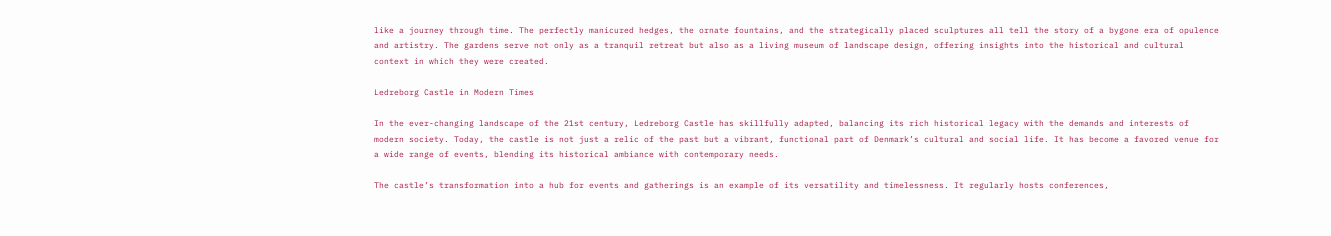like a journey through time. The perfectly manicured hedges, the ornate fountains, and the strategically placed sculptures all tell the story of a bygone era of opulence and artistry. The gardens serve not only as a tranquil retreat but also as a living museum of landscape design, offering insights into the historical and cultural context in which they were created.

Ledreborg Castle in Modern Times

In the ever-changing landscape of the 21st century, Ledreborg Castle has skillfully adapted, balancing its rich historical legacy with the demands and interests of modern society. Today, the castle is not just a relic of the past but a vibrant, functional part of Denmark’s cultural and social life. It has become a favored venue for a wide range of events, blending its historical ambiance with contemporary needs.

The castle’s transformation into a hub for events and gatherings is an example of its versatility and timelessness. It regularly hosts conferences,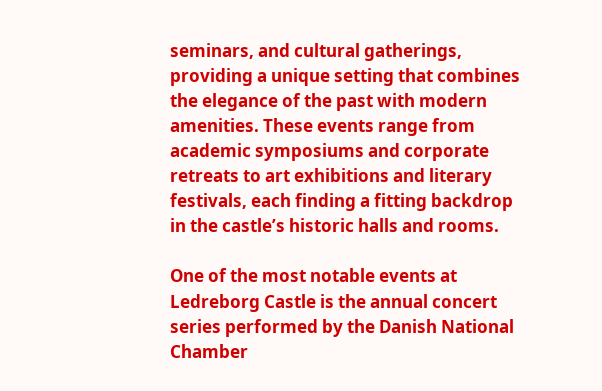seminars, and cultural gatherings, providing a unique setting that combines the elegance of the past with modern amenities. These events range from academic symposiums and corporate retreats to art exhibitions and literary festivals, each finding a fitting backdrop in the castle’s historic halls and rooms.

One of the most notable events at Ledreborg Castle is the annual concert series performed by the Danish National Chamber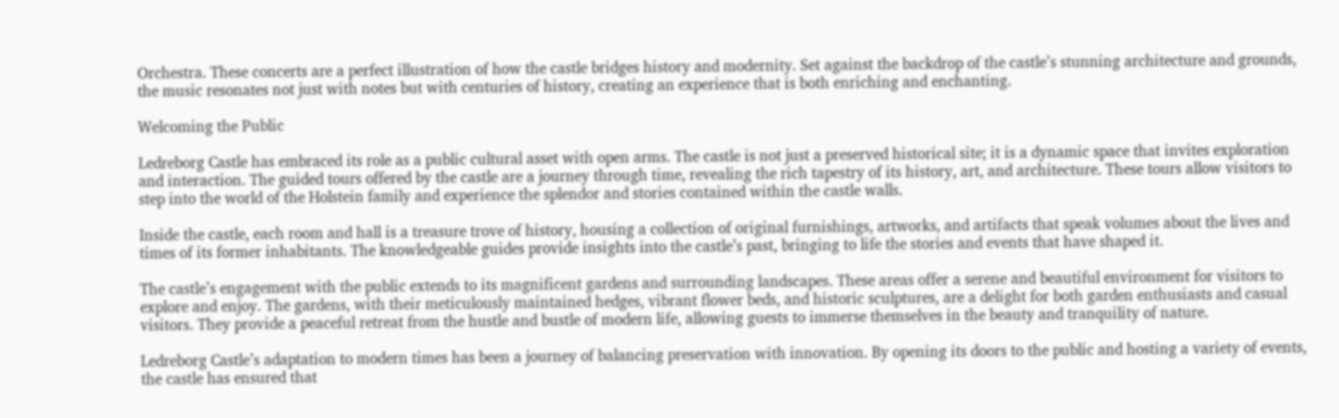Orchestra. These concerts are a perfect illustration of how the castle bridges history and modernity. Set against the backdrop of the castle’s stunning architecture and grounds, the music resonates not just with notes but with centuries of history, creating an experience that is both enriching and enchanting.

Welcoming the Public

Ledreborg Castle has embraced its role as a public cultural asset with open arms. The castle is not just a preserved historical site; it is a dynamic space that invites exploration and interaction. The guided tours offered by the castle are a journey through time, revealing the rich tapestry of its history, art, and architecture. These tours allow visitors to step into the world of the Holstein family and experience the splendor and stories contained within the castle walls.

Inside the castle, each room and hall is a treasure trove of history, housing a collection of original furnishings, artworks, and artifacts that speak volumes about the lives and times of its former inhabitants. The knowledgeable guides provide insights into the castle’s past, bringing to life the stories and events that have shaped it.

The castle’s engagement with the public extends to its magnificent gardens and surrounding landscapes. These areas offer a serene and beautiful environment for visitors to explore and enjoy. The gardens, with their meticulously maintained hedges, vibrant flower beds, and historic sculptures, are a delight for both garden enthusiasts and casual visitors. They provide a peaceful retreat from the hustle and bustle of modern life, allowing guests to immerse themselves in the beauty and tranquility of nature.

Ledreborg Castle’s adaptation to modern times has been a journey of balancing preservation with innovation. By opening its doors to the public and hosting a variety of events, the castle has ensured that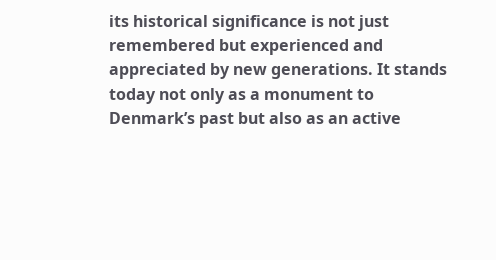its historical significance is not just remembered but experienced and appreciated by new generations. It stands today not only as a monument to Denmark’s past but also as an active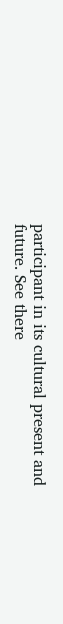participant in its cultural present and future. See there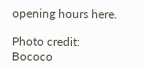opening hours here.

Photo credit: Bococo